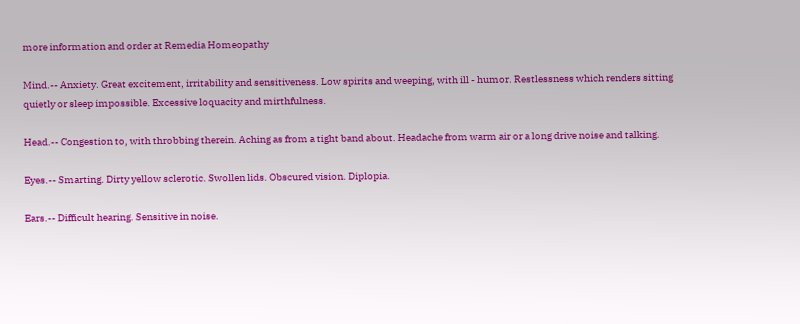more information and order at Remedia Homeopathy

Mind.-- Anxiety. Great excitement, irritability and sensitiveness. Low spirits and weeping, with ill - humor. Restlessness which renders sitting quietly or sleep impossible. Excessive loquacity and mirthfulness.

Head.-- Congestion to, with throbbing therein. Aching as from a tight band about. Headache from warm air or a long drive noise and talking.

Eyes.-- Smarting. Dirty yellow sclerotic. Swollen lids. Obscured vision. Diplopia.

Ears.-- Difficult hearing. Sensitive in noise.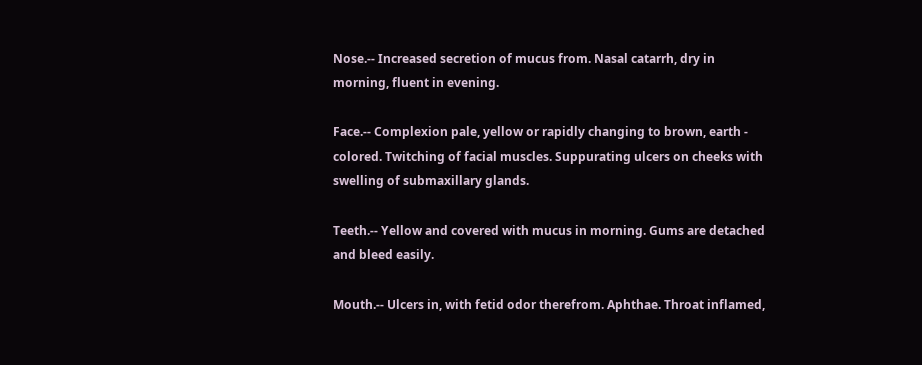Nose.-- Increased secretion of mucus from. Nasal catarrh, dry in morning, fluent in evening.

Face.-- Complexion pale, yellow or rapidly changing to brown, earth - colored. Twitching of facial muscles. Suppurating ulcers on cheeks with swelling of submaxillary glands.

Teeth.-- Yellow and covered with mucus in morning. Gums are detached and bleed easily.

Mouth.-- Ulcers in, with fetid odor therefrom. Aphthae. Throat inflamed,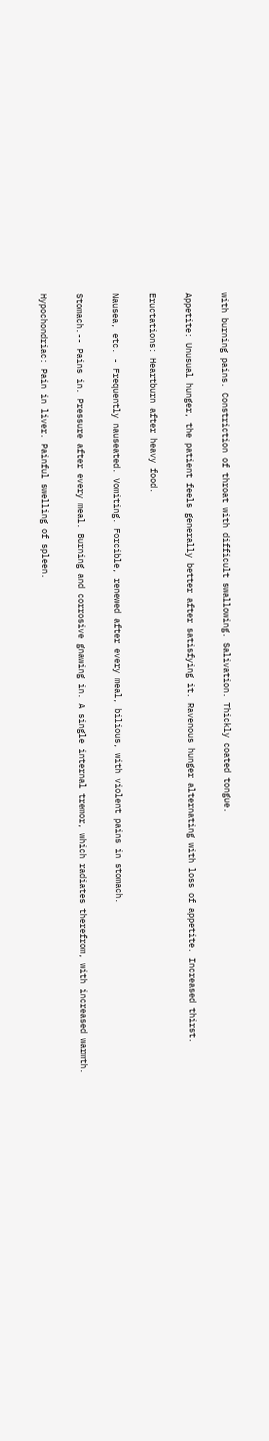with burning pains. Constriction of throat with difficult swallowing. Salivation. Thickly coated tongue.

Appetite: Unusual hunger, the patient feels generally better after satisfying it. Ravenous hunger alternating with loss of appetite. Increased thirst.

Eructations: Heartburn after heavy food.

Nausea, etc. - Frequently nauseated. Vomiting. Forcible, renewed after every meal, bilious, with violent pains in stomach.

Stomach.-- Pains in. Pressure after every meal. Burning and corrosive gnawing in. A single internal tremor, which radiates therefrom, with increased warmth.

Hypochondriac: Pain in liver. Painful swelling of spleen.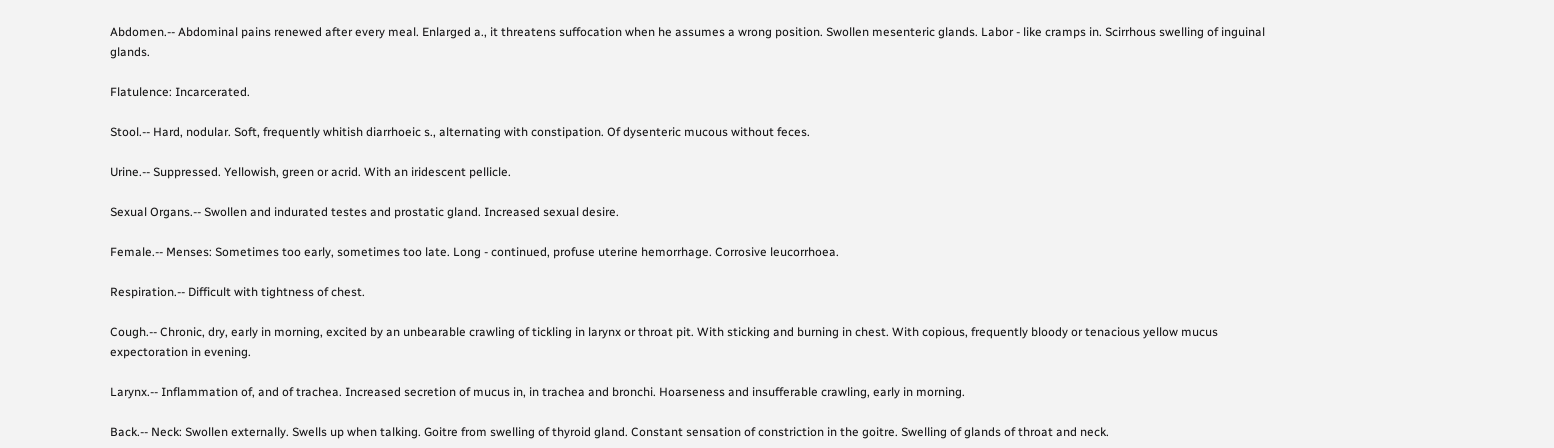Abdomen.-- Abdominal pains renewed after every meal. Enlarged a., it threatens suffocation when he assumes a wrong position. Swollen mesenteric glands. Labor - like cramps in. Scirrhous swelling of inguinal glands.

Flatulence: Incarcerated.

Stool.-- Hard, nodular. Soft, frequently whitish diarrhoeic s., alternating with constipation. Of dysenteric mucous without feces.

Urine.-- Suppressed. Yellowish, green or acrid. With an iridescent pellicle.

Sexual Organs.-- Swollen and indurated testes and prostatic gland. Increased sexual desire.

Female.-- Menses: Sometimes too early, sometimes too late. Long - continued, profuse uterine hemorrhage. Corrosive leucorrhoea.

Respiration.-- Difficult with tightness of chest.

Cough.-- Chronic, dry, early in morning, excited by an unbearable crawling of tickling in larynx or throat pit. With sticking and burning in chest. With copious, frequently bloody or tenacious yellow mucus expectoration in evening.

Larynx.-- Inflammation of, and of trachea. Increased secretion of mucus in, in trachea and bronchi. Hoarseness and insufferable crawling, early in morning.

Back.-- Neck: Swollen externally. Swells up when talking. Goitre from swelling of thyroid gland. Constant sensation of constriction in the goitre. Swelling of glands of throat and neck.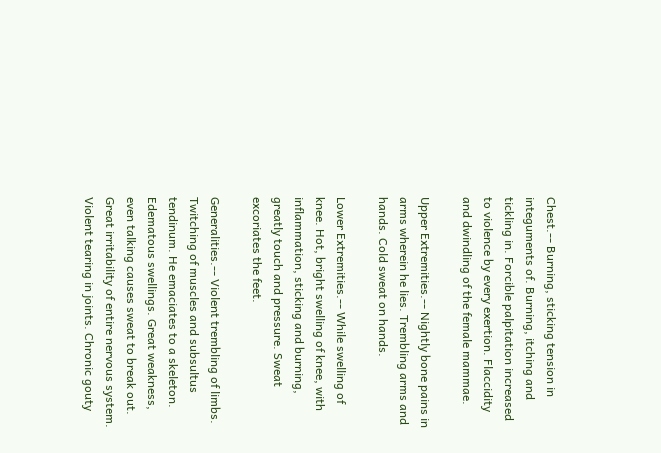Chest.-- Burning, sticking tension in integuments of. Burning, itching and tickling in. Forcible palpitation increased to violence by every exertion. Flaccidity and dwindling of the female mammae.

Upper Extremities.-- Nightly bone pains in arms wherein he lies. Trembling arms and hands. Cold sweat on hands.

Lower Extremities.-- While swelling of knee. Hot, bright swelling of knee, with inflammation, sticking and burning, greatly touch and pressure. Sweat excoriates the feet.

Generalities.-- Violent trembling of limbs. Twitching of muscles and subsultus tendinum. He emaciates to a skeleton. Edematous swellings. Great weakness, even talking causes sweat to break out. Great irritability of entire nervous system. Violent tearing in joints. Chronic gouty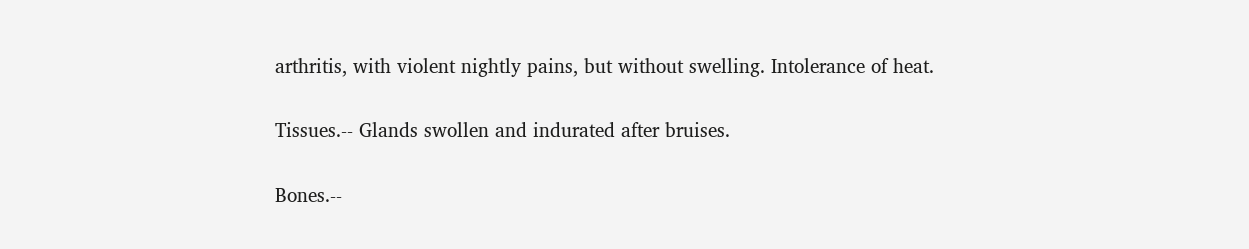arthritis, with violent nightly pains, but without swelling. Intolerance of heat.

Tissues.-- Glands swollen and indurated after bruises.

Bones.--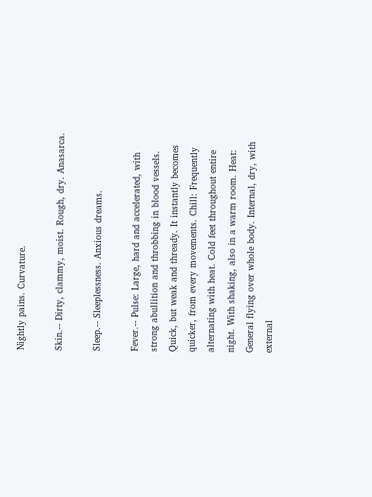Nightly pains. Curvature.

Skin.-- Dirty, clammy, moist. Rough, dry. Anasarca.

Sleep.-- Sleeplessness. Anxious dreams.

Fever.-- Pulse: Large, hard and accelerated, with strong abullition and throbbing in blood vessels. Quick, but weak and thready. It instantly becomes quicker, from every movements. Chill: Frequently alternating with heat. Cold feet throughout entire night. With shaking, also in a warm room. Heat: General flying over whole body. Internal, dry, with external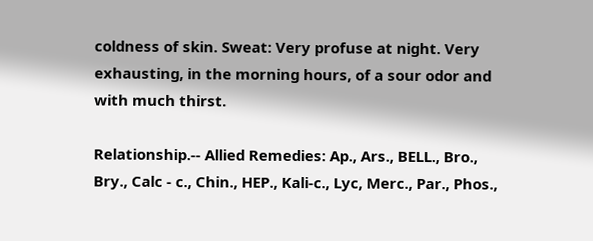coldness of skin. Sweat: Very profuse at night. Very exhausting, in the morning hours, of a sour odor and with much thirst.

Relationship.-- Allied Remedies: Ap., Ars., BELL., Bro., Bry., Calc - c., Chin., HEP., Kali-c., Lyc, Merc., Par., Phos.,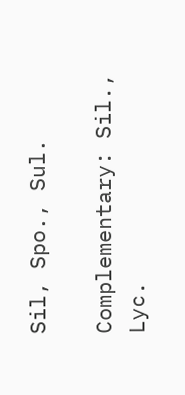Sil, Spo., Sul.

Complementary: Sil., Lyc.